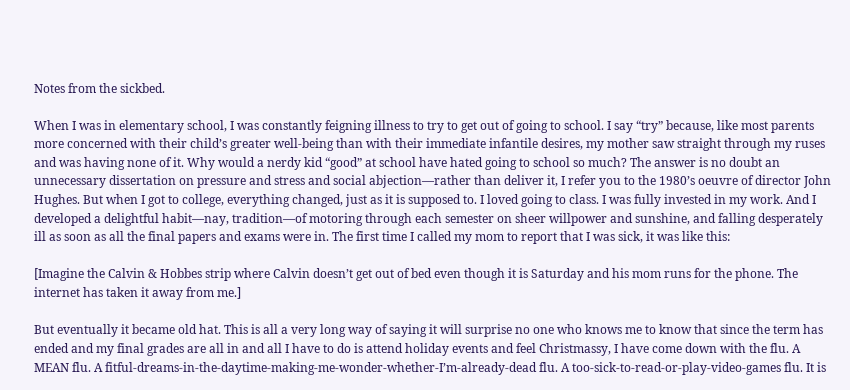Notes from the sickbed.

When I was in elementary school, I was constantly feigning illness to try to get out of going to school. I say “try” because, like most parents more concerned with their child’s greater well-being than with their immediate infantile desires, my mother saw straight through my ruses and was having none of it. Why would a nerdy kid “good” at school have hated going to school so much? The answer is no doubt an unnecessary dissertation on pressure and stress and social abjection—rather than deliver it, I refer you to the 1980’s oeuvre of director John Hughes. But when I got to college, everything changed, just as it is supposed to. I loved going to class. I was fully invested in my work. And I developed a delightful habit—nay, tradition—of motoring through each semester on sheer willpower and sunshine, and falling desperately ill as soon as all the final papers and exams were in. The first time I called my mom to report that I was sick, it was like this:

[Imagine the Calvin & Hobbes strip where Calvin doesn’t get out of bed even though it is Saturday and his mom runs for the phone. The internet has taken it away from me.]

But eventually it became old hat. This is all a very long way of saying it will surprise no one who knows me to know that since the term has ended and my final grades are all in and all I have to do is attend holiday events and feel Christmassy, I have come down with the flu. A MEAN flu. A fitful-dreams-in-the-daytime-making-me-wonder-whether-I’m-already-dead flu. A too-sick-to-read-or-play-video-games flu. It is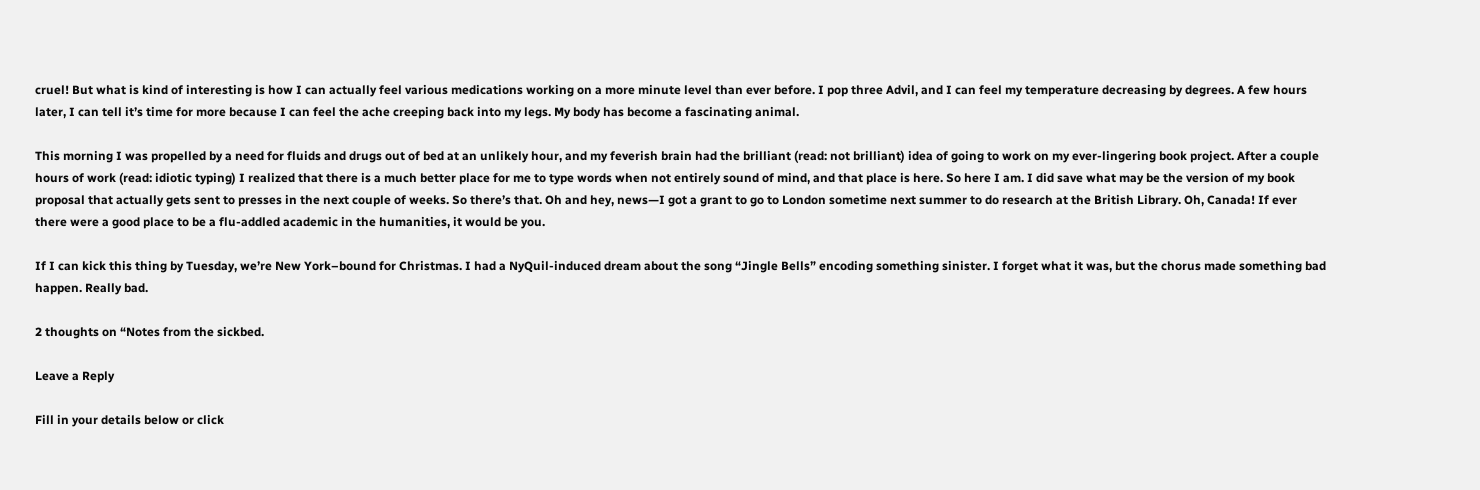cruel! But what is kind of interesting is how I can actually feel various medications working on a more minute level than ever before. I pop three Advil, and I can feel my temperature decreasing by degrees. A few hours later, I can tell it’s time for more because I can feel the ache creeping back into my legs. My body has become a fascinating animal.

This morning I was propelled by a need for fluids and drugs out of bed at an unlikely hour, and my feverish brain had the brilliant (read: not brilliant) idea of going to work on my ever-lingering book project. After a couple hours of work (read: idiotic typing) I realized that there is a much better place for me to type words when not entirely sound of mind, and that place is here. So here I am. I did save what may be the version of my book proposal that actually gets sent to presses in the next couple of weeks. So there’s that. Oh and hey, news—I got a grant to go to London sometime next summer to do research at the British Library. Oh, Canada! If ever there were a good place to be a flu-addled academic in the humanities, it would be you.

If I can kick this thing by Tuesday, we’re New York–bound for Christmas. I had a NyQuil-induced dream about the song “Jingle Bells” encoding something sinister. I forget what it was, but the chorus made something bad happen. Really bad.

2 thoughts on “Notes from the sickbed.

Leave a Reply

Fill in your details below or click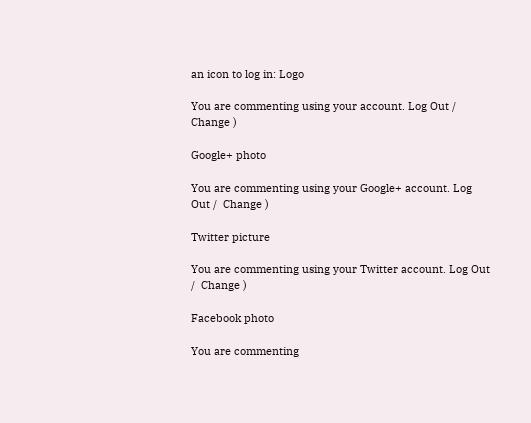an icon to log in: Logo

You are commenting using your account. Log Out /  Change )

Google+ photo

You are commenting using your Google+ account. Log Out /  Change )

Twitter picture

You are commenting using your Twitter account. Log Out /  Change )

Facebook photo

You are commenting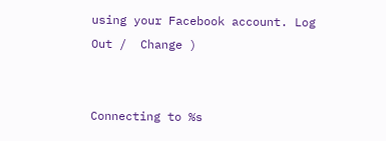using your Facebook account. Log Out /  Change )


Connecting to %s